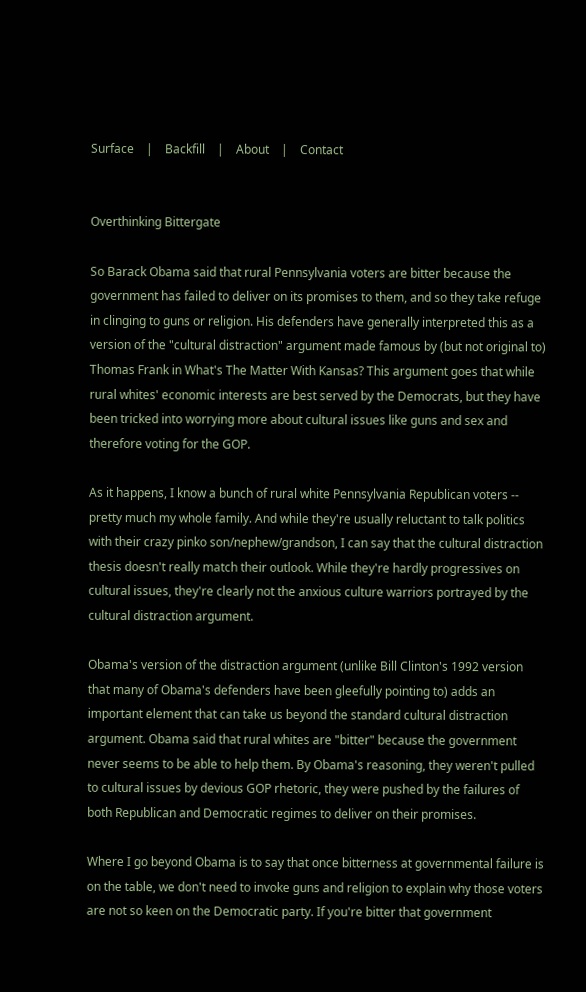Surface    |    Backfill    |    About    |    Contact


Overthinking Bittergate

So Barack Obama said that rural Pennsylvania voters are bitter because the government has failed to deliver on its promises to them, and so they take refuge in clinging to guns or religion. His defenders have generally interpreted this as a version of the "cultural distraction" argument made famous by (but not original to) Thomas Frank in What's The Matter With Kansas? This argument goes that while rural whites' economic interests are best served by the Democrats, but they have been tricked into worrying more about cultural issues like guns and sex and therefore voting for the GOP.

As it happens, I know a bunch of rural white Pennsylvania Republican voters -- pretty much my whole family. And while they're usually reluctant to talk politics with their crazy pinko son/nephew/grandson, I can say that the cultural distraction thesis doesn't really match their outlook. While they're hardly progressives on cultural issues, they're clearly not the anxious culture warriors portrayed by the cultural distraction argument.

Obama's version of the distraction argument (unlike Bill Clinton's 1992 version that many of Obama's defenders have been gleefully pointing to) adds an important element that can take us beyond the standard cultural distraction argument. Obama said that rural whites are "bitter" because the government never seems to be able to help them. By Obama's reasoning, they weren't pulled to cultural issues by devious GOP rhetoric, they were pushed by the failures of both Republican and Democratic regimes to deliver on their promises.

Where I go beyond Obama is to say that once bitterness at governmental failure is on the table, we don't need to invoke guns and religion to explain why those voters are not so keen on the Democratic party. If you're bitter that government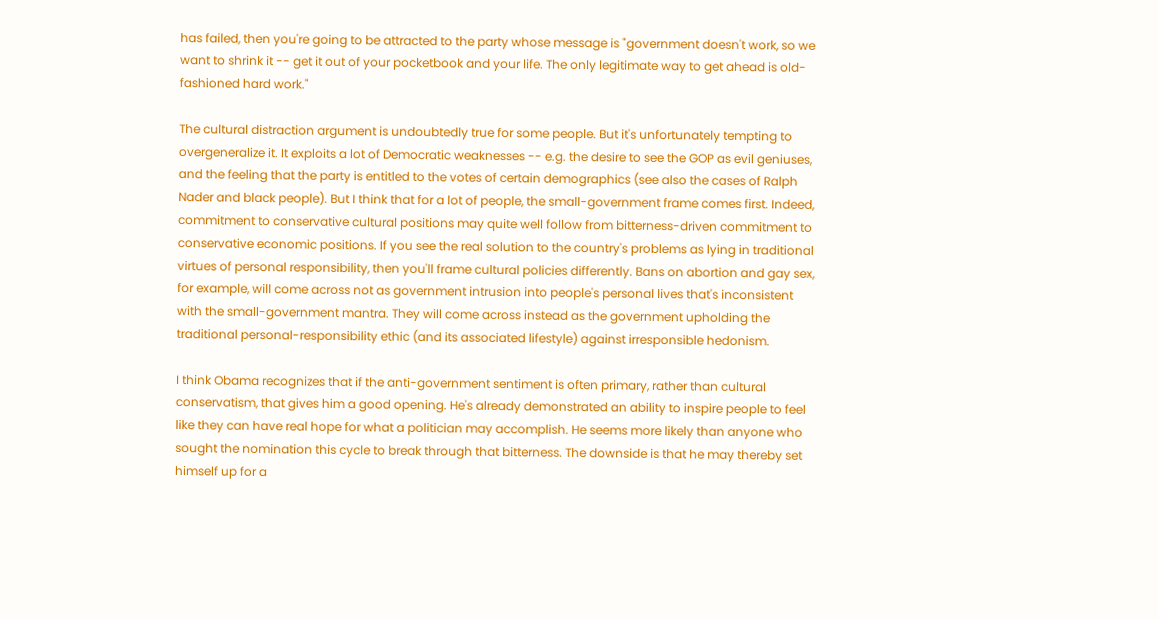has failed, then you're going to be attracted to the party whose message is "government doesn't work, so we want to shrink it -- get it out of your pocketbook and your life. The only legitimate way to get ahead is old-fashioned hard work."

The cultural distraction argument is undoubtedly true for some people. But it's unfortunately tempting to overgeneralize it. It exploits a lot of Democratic weaknesses -- e.g. the desire to see the GOP as evil geniuses, and the feeling that the party is entitled to the votes of certain demographics (see also the cases of Ralph Nader and black people). But I think that for a lot of people, the small-government frame comes first. Indeed, commitment to conservative cultural positions may quite well follow from bitterness-driven commitment to conservative economic positions. If you see the real solution to the country's problems as lying in traditional virtues of personal responsibility, then you'll frame cultural policies differently. Bans on abortion and gay sex, for example, will come across not as government intrusion into people's personal lives that's inconsistent with the small-government mantra. They will come across instead as the government upholding the traditional personal-responsibility ethic (and its associated lifestyle) against irresponsible hedonism.

I think Obama recognizes that if the anti-government sentiment is often primary, rather than cultural conservatism, that gives him a good opening. He's already demonstrated an ability to inspire people to feel like they can have real hope for what a politician may accomplish. He seems more likely than anyone who sought the nomination this cycle to break through that bitterness. The downside is that he may thereby set himself up for a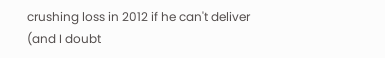crushing loss in 2012 if he can't deliver (and I doubt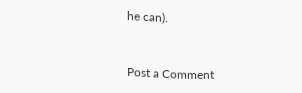he can).


Post a Comment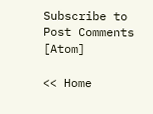Subscribe to Post Comments [Atom]

<< Home